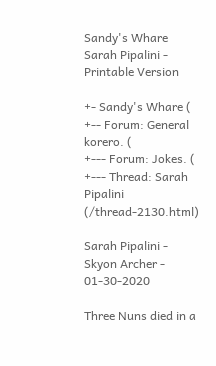Sandy's Whare
Sarah Pipalini - Printable Version

+- Sandy's Whare (
+-- Forum: General korero. (
+--- Forum: Jokes. (
+--- Thread: Sarah Pipalini (/thread-2130.html)

Sarah Pipalini - Skyon Archer - 01-30-2020

Three Nuns died in a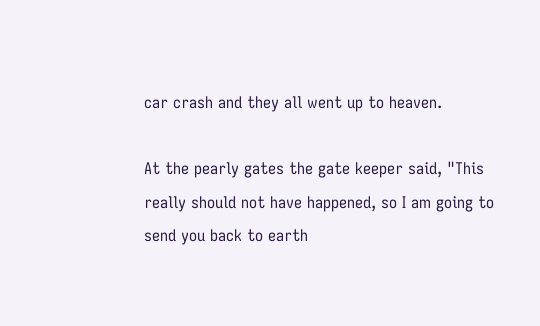car crash and they all went up to heaven.

At the pearly gates the gate keeper said, "This really should not have happened, so I am going to send you back to earth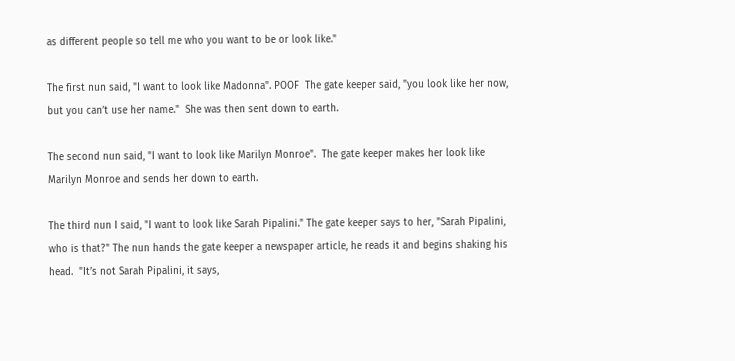as different people so tell me who you want to be or look like."

The first nun said, "I want to look like Madonna". POOF  The gate keeper said, "you look like her now, but you can’t use her name."  She was then sent down to earth.

The second nun said, "I want to look like Marilyn Monroe".  The gate keeper makes her look like Marilyn Monroe and sends her down to earth.

The third nun I said, "I want to look like Sarah Pipalini." The gate keeper says to her, "Sarah Pipalini, who is that?" The nun hands the gate keeper a newspaper article, he reads it and begins shaking his head.  "It’s not Sarah Pipalini, it says,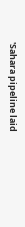'Sahara pipeline laid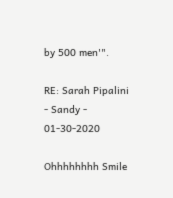by 500 men'".

RE: Sarah Pipalini - Sandy - 01-30-2020

Ohhhhhhhh Smile